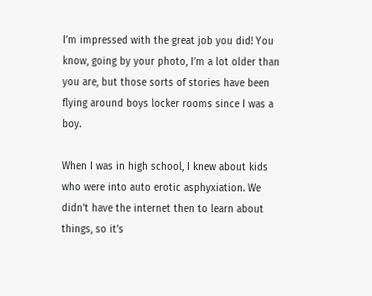I’m impressed with the great job you did! You know, going by your photo, I’m a lot older than you are, but those sorts of stories have been flying around boys locker rooms since I was a boy.

When I was in high school, I knew about kids who were into auto erotic asphyxiation. We didn’t have the internet then to learn about things, so it’s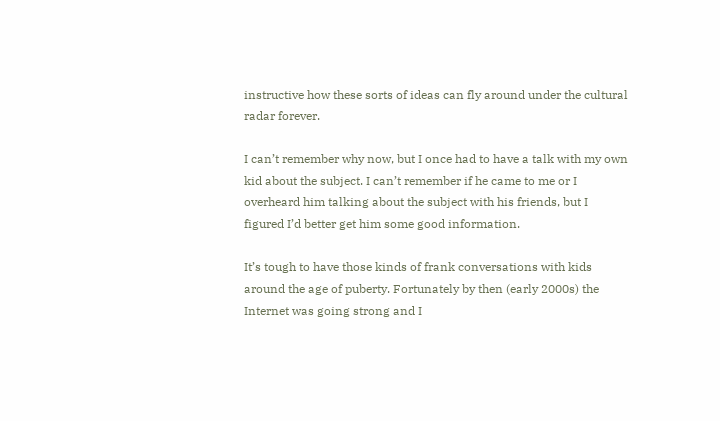instructive how these sorts of ideas can fly around under the cultural radar forever.

I can’t remember why now, but I once had to have a talk with my own kid about the subject. I can’t remember if he came to me or I overheard him talking about the subject with his friends, but I figured I’d better get him some good information.

It’s tough to have those kinds of frank conversations with kids around the age of puberty. Fortunately by then (early 2000s) the Internet was going strong and I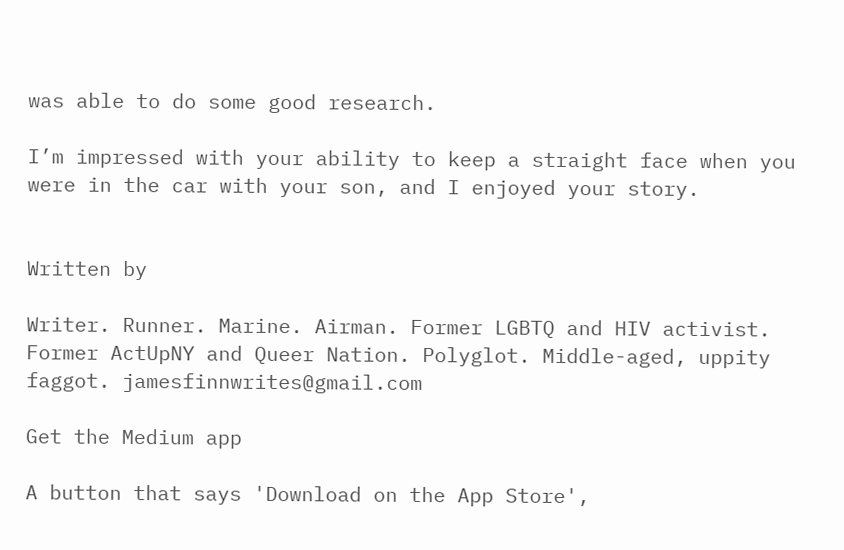was able to do some good research.

I’m impressed with your ability to keep a straight face when you were in the car with your son, and I enjoyed your story.


Written by

Writer. Runner. Marine. Airman. Former LGBTQ and HIV activist. Former ActUpNY and Queer Nation. Polyglot. Middle-aged, uppity faggot. jamesfinnwrites@gmail.com

Get the Medium app

A button that says 'Download on the App Store',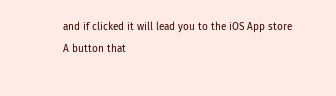and if clicked it will lead you to the iOS App store
A button that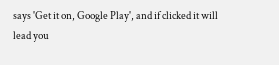says 'Get it on, Google Play', and if clicked it will lead you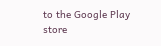to the Google Play store